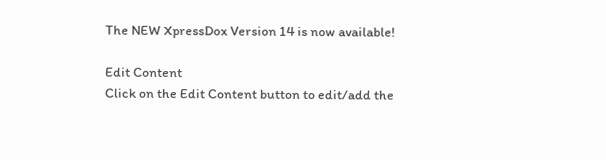The NEW XpressDox Version 14 is now available!

Edit Content
Click on the Edit Content button to edit/add the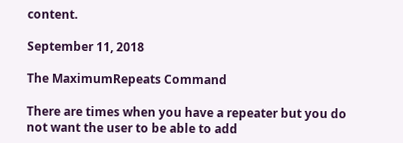content.

September 11, 2018

The MaximumRepeats Command

There are times when you have a repeater but you do not want the user to be able to add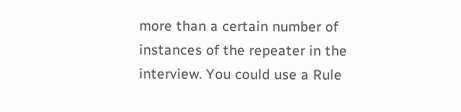more than a certain number of instances of the repeater in the interview. You could use a Rule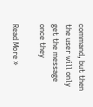command, but then the user will only get the message once they

Read More »